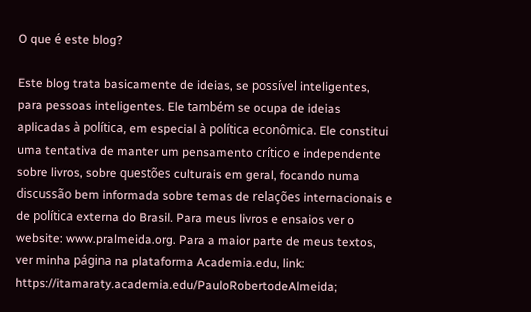O que é este blog?

Este blog trata basicamente de ideias, se possível inteligentes, para pessoas inteligentes. Ele também se ocupa de ideias aplicadas à política, em especial à política econômica. Ele constitui uma tentativa de manter um pensamento crítico e independente sobre livros, sobre questões culturais em geral, focando numa discussão bem informada sobre temas de relações internacionais e de política externa do Brasil. Para meus livros e ensaios ver o website: www.pralmeida.org. Para a maior parte de meus textos, ver minha página na plataforma Academia.edu, link: https://itamaraty.academia.edu/PauloRobertodeAlmeida;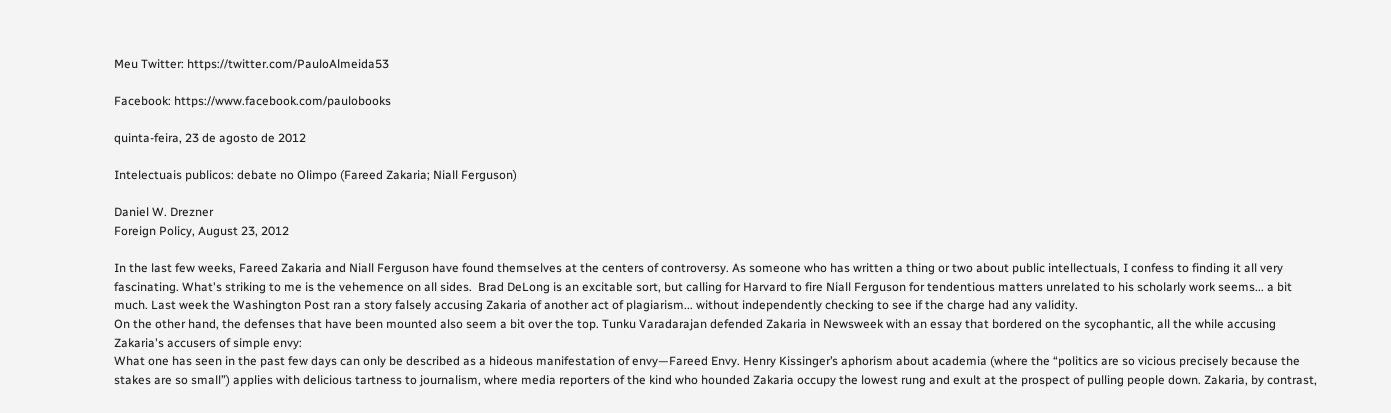Meu Twitter: https://twitter.com/PauloAlmeida53

Facebook: https://www.facebook.com/paulobooks

quinta-feira, 23 de agosto de 2012

Intelectuais publicos: debate no Olimpo (Fareed Zakaria; Niall Ferguson)

Daniel W. Drezner
Foreign Policy, August 23, 2012

In the last few weeks, Fareed Zakaria and Niall Ferguson have found themselves at the centers of controversy. As someone who has written a thing or two about public intellectuals, I confess to finding it all very fascinating. What's striking to me is the vehemence on all sides.  Brad DeLong is an excitable sort, but calling for Harvard to fire Niall Ferguson for tendentious matters unrelated to his scholarly work seems... a bit much. Last week the Washington Post ran a story falsely accusing Zakaria of another act of plagiarism... without independently checking to see if the charge had any validity.
On the other hand, the defenses that have been mounted also seem a bit over the top. Tunku Varadarajan defended Zakaria in Newsweek with an essay that bordered on the sycophantic, all the while accusing Zakaria's accusers of simple envy:
What one has seen in the past few days can only be described as a hideous manifestation of envy—Fareed Envy. Henry Kissinger’s aphorism about academia (where the “politics are so vicious precisely because the stakes are so small”) applies with delicious tartness to journalism, where media reporters of the kind who hounded Zakaria occupy the lowest rung and exult at the prospect of pulling people down. Zakaria, by contrast,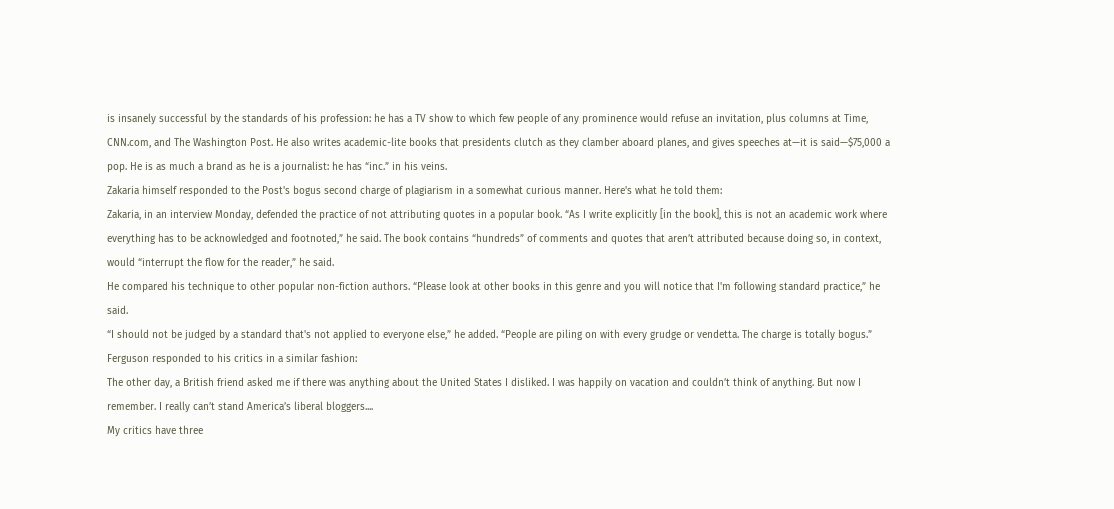is insanely successful by the standards of his profession: he has a TV show to which few people of any prominence would refuse an invitation, plus columns at Time, CNN.com, and The Washington Post. He also writes academic-lite books that presidents clutch as they clamber aboard planes, and gives speeches at—it is said—$75,000 a pop. He is as much a brand as he is a journalist: he has “inc.” in his veins.
Zakaria himself responded to the Post's bogus second charge of plagiarism in a somewhat curious manner. Here's what he told them:
Zakaria, in an interview Monday, defended the practice of not attributing quotes in a popular book. “As I write explicitly [in the book], this is not an academic work where everything has to be acknowledged and footnoted,” he said. The book contains “hundreds” of comments and quotes that aren’t attributed because doing so, in context, would “interrupt the flow for the reader,” he said.
He compared his technique to other popular non-fiction authors. “Please look at other books in this genre and you will notice that I'm following standard practice,” he said.
“I should not be judged by a standard that's not applied to everyone else,” he added. “People are piling on with every grudge or vendetta. The charge is totally bogus.”
Ferguson responded to his critics in a similar fashion:
The other day, a British friend asked me if there was anything about the United States I disliked. I was happily on vacation and couldn’t think of anything. But now I remember. I really can’t stand America’s liberal bloggers....
My critics have three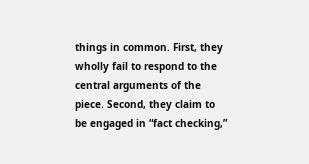things in common. First, they wholly fail to respond to the central arguments of the piece. Second, they claim to be engaged in “fact checking,”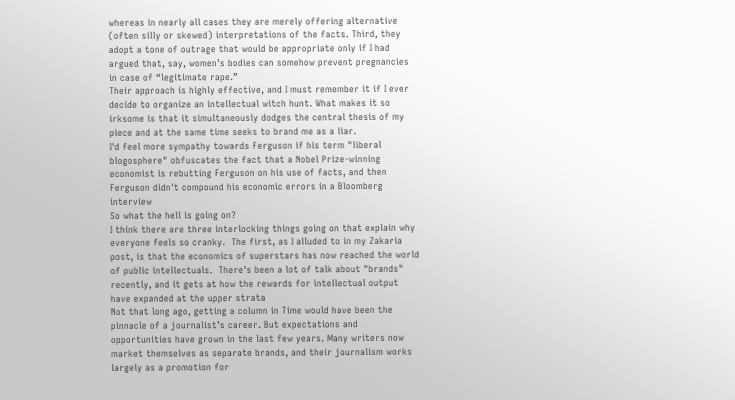whereas in nearly all cases they are merely offering alternative (often silly or skewed) interpretations of the facts. Third, they adopt a tone of outrage that would be appropriate only if I had argued that, say, women’s bodies can somehow prevent pregnancies in case of “legitimate rape.”
Their approach is highly effective, and I must remember it if I ever decide to organize an intellectual witch hunt. What makes it so irksome is that it simultaneously dodges the central thesis of my piece and at the same time seeks to brand me as a liar.
I'd feel more sympathy towards Ferguson if his term "liberal blogosphere" obfuscates the fact that a Nobel Prize-winning economist is rebutting Ferguson on his use of facts, and then Ferguson didn't compound his economic errors in a Bloomberg interview
So what the hell is going on?
I think there are three interlocking things going on that explain why everyone feels so cranky.  The first, as I alluded to in my Zakaria post, is that the economics of superstars has now reached the world of public intellectuals.  There's been a lot of talk about "brands" recently, and it gets at how the rewards for intellectual output have expanded at the upper strata
Not that long ago, getting a column in Time would have been the pinnacle of a journalist’s career. But expectations and opportunities have grown in the last few years. Many writers now market themselves as separate brands, and their journalism works largely as a promotion for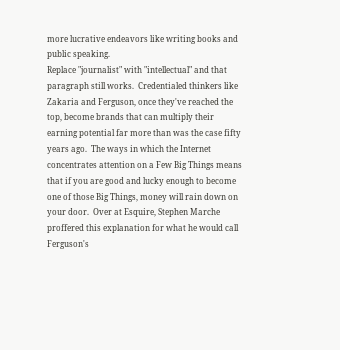more lucrative endeavors like writing books and public speaking.
Replace "journalist" with "intellectual" and that paragraph still works.  Credentialed thinkers like Zakaria and Ferguson, once they've reached the top, become brands that can multiply their earning potential far more than was the case fifty years ago.  The ways in which the Internet concentrates attention on a Few Big Things means that if you are good and lucky enough to become one of those Big Things, money will rain down on your door.  Over at Esquire, Stephen Marche proffered this explanation for what he would call Ferguson's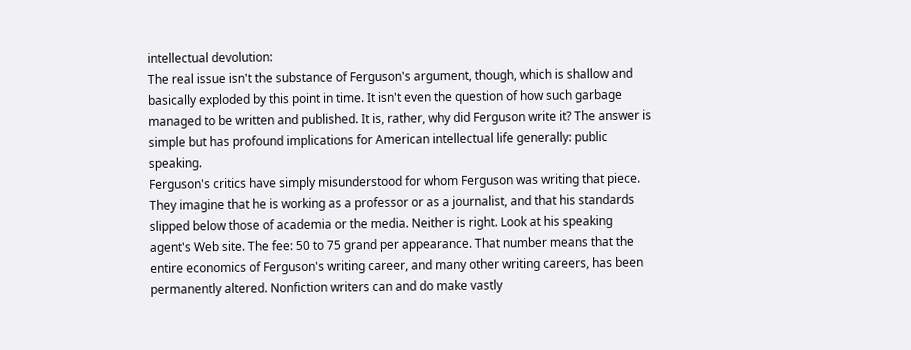intellectual devolution:
The real issue isn't the substance of Ferguson's argument, though, which is shallow and basically exploded by this point in time. It isn't even the question of how such garbage managed to be written and published. It is, rather, why did Ferguson write it? The answer is simple but has profound implications for American intellectual life generally: public speaking.
Ferguson's critics have simply misunderstood for whom Ferguson was writing that piece. They imagine that he is working as a professor or as a journalist, and that his standards slipped below those of academia or the media. Neither is right. Look at his speaking agent's Web site. The fee: 50 to 75 grand per appearance. That number means that the entire economics of Ferguson's writing career, and many other writing careers, has been permanently altered. Nonfiction writers can and do make vastly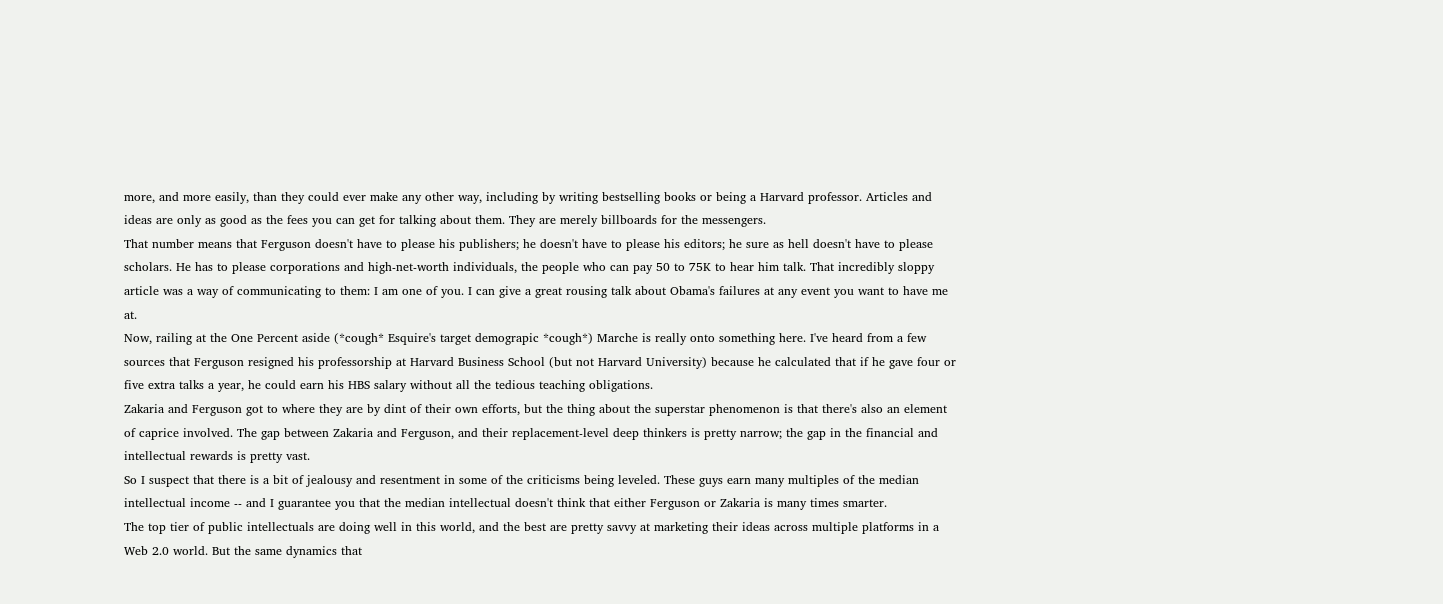more, and more easily, than they could ever make any other way, including by writing bestselling books or being a Harvard professor. Articles and ideas are only as good as the fees you can get for talking about them. They are merely billboards for the messengers.
That number means that Ferguson doesn't have to please his publishers; he doesn't have to please his editors; he sure as hell doesn't have to please scholars. He has to please corporations and high-net-worth individuals, the people who can pay 50 to 75K to hear him talk. That incredibly sloppy article was a way of communicating to them: I am one of you. I can give a great rousing talk about Obama's failures at any event you want to have me at.
Now, railing at the One Percent aside (*cough* Esquire's target demograpic *cough*) Marche is really onto something here. I've heard from a few sources that Ferguson resigned his professorship at Harvard Business School (but not Harvard University) because he calculated that if he gave four or five extra talks a year, he could earn his HBS salary without all the tedious teaching obligations.
Zakaria and Ferguson got to where they are by dint of their own efforts, but the thing about the superstar phenomenon is that there's also an element of caprice involved. The gap between Zakaria and Ferguson, and their replacement-level deep thinkers is pretty narrow; the gap in the financial and intellectual rewards is pretty vast.
So I suspect that there is a bit of jealousy and resentment in some of the criticisms being leveled. These guys earn many multiples of the median intellectual income -- and I guarantee you that the median intellectual doesn't think that either Ferguson or Zakaria is many times smarter.
The top tier of public intellectuals are doing well in this world, and the best are pretty savvy at marketing their ideas across multiple platforms in a Web 2.0 world. But the same dynamics that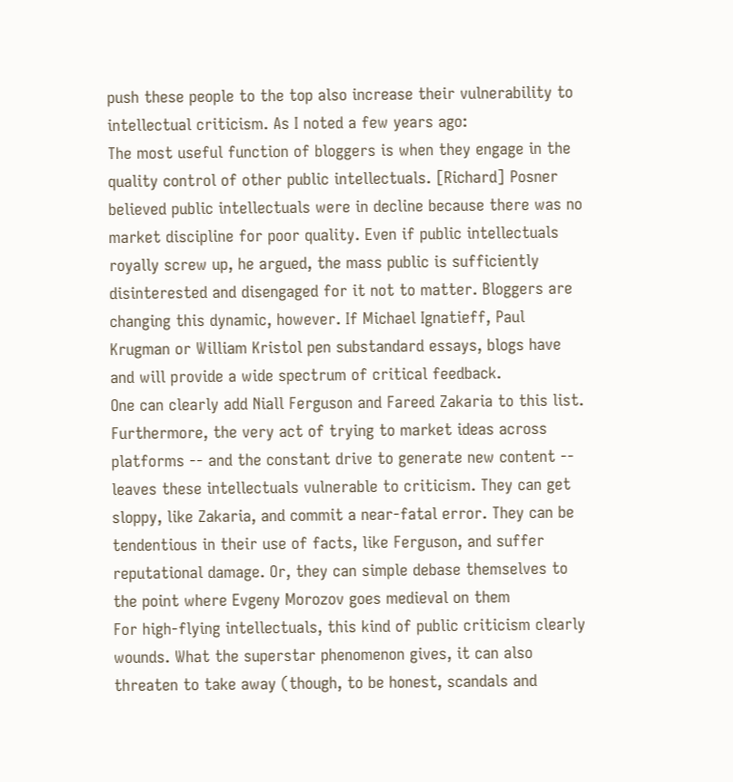push these people to the top also increase their vulnerability to intellectual criticism. As I noted a few years ago:
The most useful function of bloggers is when they engage in the quality control of other public intellectuals. [Richard] Posner believed public intellectuals were in decline because there was no market discipline for poor quality. Even if public intellectuals royally screw up, he argued, the mass public is sufficiently disinterested and disengaged for it not to matter. Bloggers are changing this dynamic, however. If Michael Ignatieff, Paul Krugman or William Kristol pen substandard essays, blogs have and will provide a wide spectrum of critical feedback.
One can clearly add Niall Ferguson and Fareed Zakaria to this list. Furthermore, the very act of trying to market ideas across platforms -- and the constant drive to generate new content -- leaves these intellectuals vulnerable to criticism. They can get sloppy, like Zakaria, and commit a near-fatal error. They can be tendentious in their use of facts, like Ferguson, and suffer reputational damage. Or, they can simple debase themselves to the point where Evgeny Morozov goes medieval on them
For high-flying intellectuals, this kind of public criticism clearly wounds. What the superstar phenomenon gives, it can also threaten to take away (though, to be honest, scandals and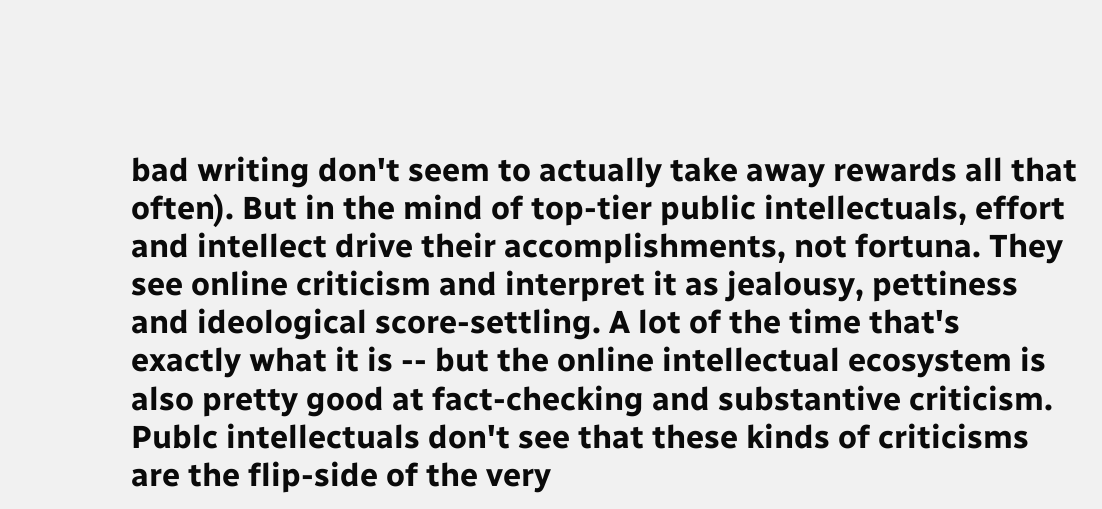bad writing don't seem to actually take away rewards all that often). But in the mind of top-tier public intellectuals, effort and intellect drive their accomplishments, not fortuna. They see online criticism and interpret it as jealousy, pettiness and ideological score-settling. A lot of the time that's exactly what it is -- but the online intellectual ecosystem is also pretty good at fact-checking and substantive criticism. Publc intellectuals don't see that these kinds of criticisms are the flip-side of the very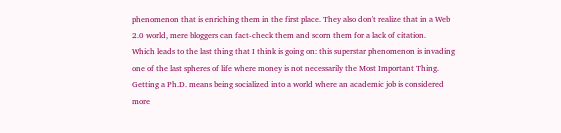phenomenon that is enriching them in the first place. They also don't realize that in a Web 2.0 world, mere bloggers can fact-check them and scorn them for a lack of citation.
Which leads to the last thing that I think is going on: this superstar phenomenon is invading one of the last spheres of life where money is not necessarily the Most Important Thing. Getting a Ph.D. means being socialized into a world where an academic job is considered more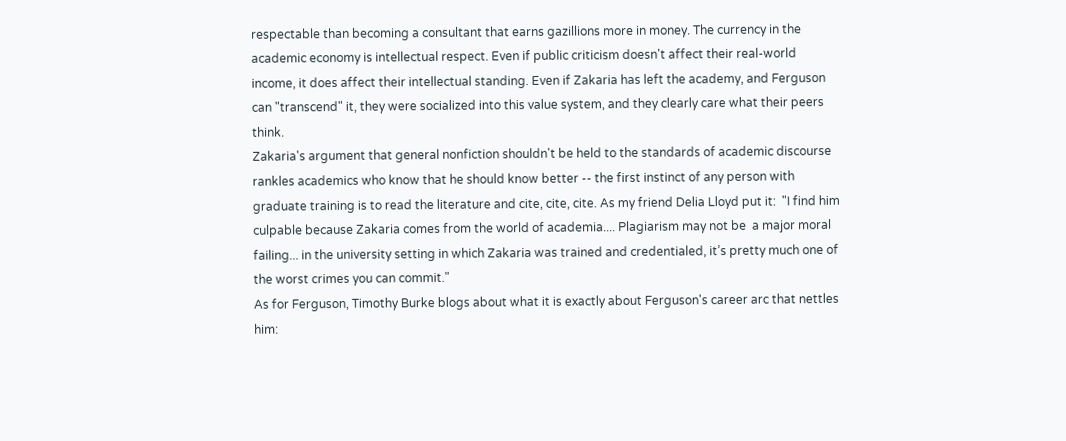respectable than becoming a consultant that earns gazillions more in money. The currency in the academic economy is intellectual respect. Even if public criticism doesn't affect their real-world income, it does affect their intellectual standing. Even if Zakaria has left the academy, and Ferguson can "transcend" it, they were socialized into this value system, and they clearly care what their peers think.
Zakaria's argument that general nonfiction shouldn't be held to the standards of academic discourse rankles academics who know that he should know better -- the first instinct of any person with graduate training is to read the literature and cite, cite, cite. As my friend Delia Lloyd put it:  "I find him culpable because Zakaria comes from the world of academia.... Plagiarism may not be  a major moral failing... in the university setting in which Zakaria was trained and credentialed, it’s pretty much one of the worst crimes you can commit."
As for Ferguson, Timothy Burke blogs about what it is exactly about Ferguson's career arc that nettles him: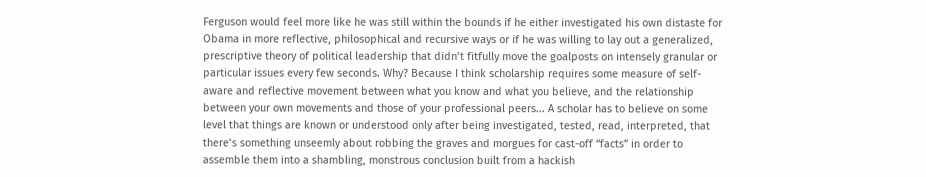Ferguson would feel more like he was still within the bounds if he either investigated his own distaste for Obama in more reflective, philosophical and recursive ways or if he was willing to lay out a generalized, prescriptive theory of political leadership that didn’t fitfully move the goalposts on intensely granular or particular issues every few seconds. Why? Because I think scholarship requires some measure of self-aware and reflective movement between what you know and what you believe, and the relationship between your own movements and those of your professional peers... A scholar has to believe on some level that things are known or understood only after being investigated, tested, read, interpreted, that there’s something unseemly about robbing the graves and morgues for cast-off “facts” in order to assemble them into a shambling, monstrous conclusion built from a hackish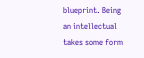blueprint. Being an intellectual takes some form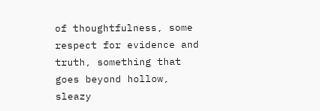of thoughtfulness, some respect for evidence and truth, something that goes beyond hollow, sleazy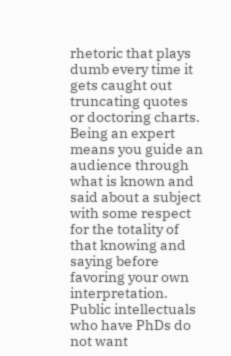rhetoric that plays dumb every time it gets caught out truncating quotes or doctoring charts. Being an expert means you guide an audience through what is known and said about a subject with some respect for the totality of that knowing and saying before favoring your own interpretation.
Public intellectuals who have PhDs do not want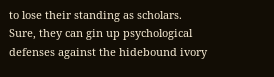to lose their standing as scholars.  Sure, they can gin up psychological defenses against the hidebound ivory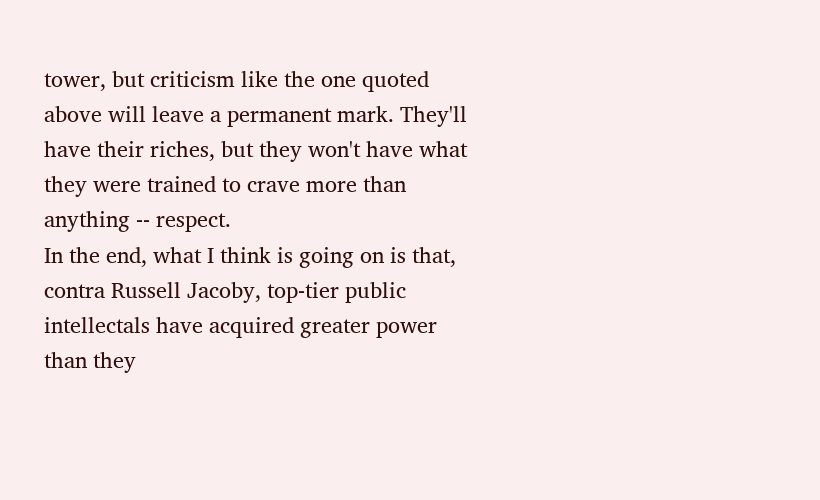tower, but criticism like the one quoted above will leave a permanent mark. They'll have their riches, but they won't have what they were trained to crave more than anything -- respect.
In the end, what I think is going on is that, contra Russell Jacoby, top-tier public intellectals have acquired greater power than they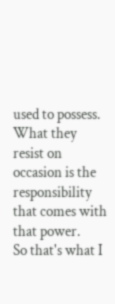used to possess. What they resist on occasion is the responsibility that comes with that power.
So that's what I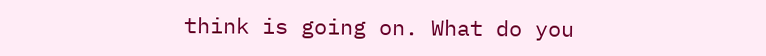think is going on. What do you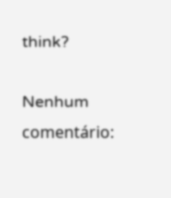think?

Nenhum comentário: